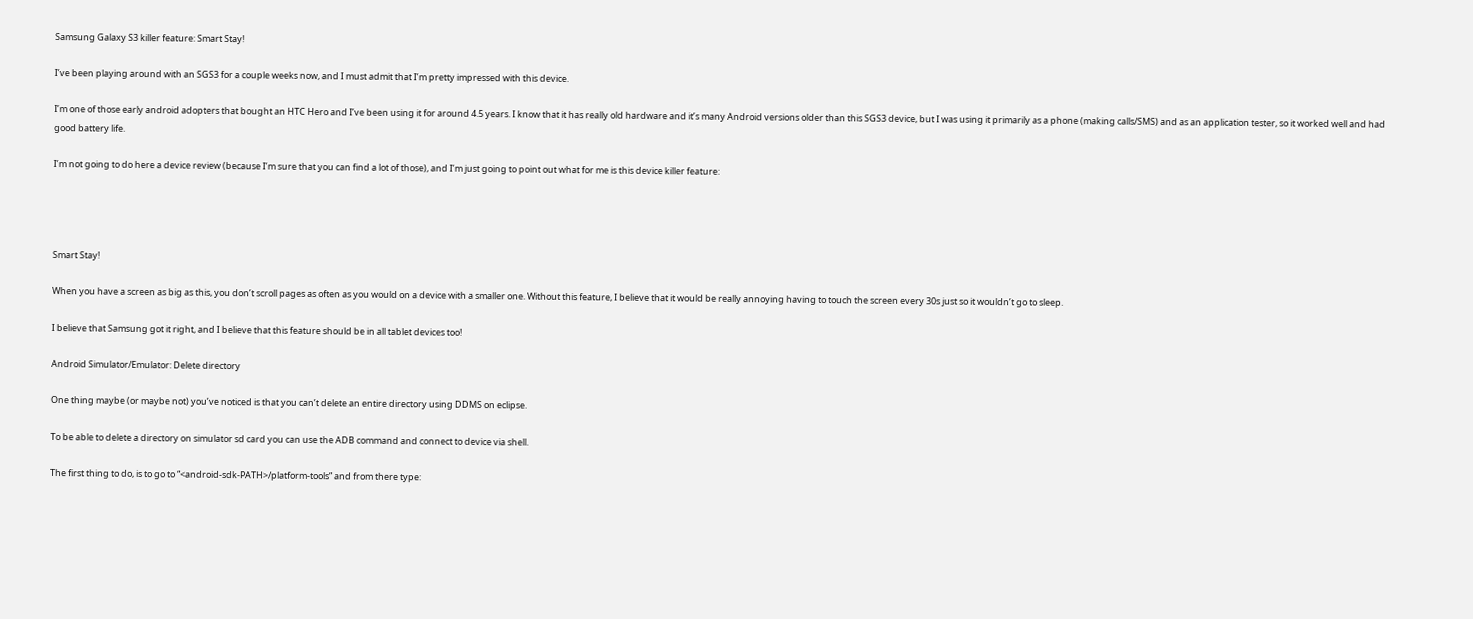Samsung Galaxy S3 killer feature: Smart Stay!

I’ve been playing around with an SGS3 for a couple weeks now, and I must admit that I’m pretty impressed with this device.

I’m one of those early android adopters that bought an HTC Hero and I’ve been using it for around 4.5 years. I know that it has really old hardware and it’s many Android versions older than this SGS3 device, but I was using it primarily as a phone (making calls/SMS) and as an application tester, so it worked well and had good battery life.

I’m not going to do here a device review (because I’m sure that you can find a lot of those), and I’m just going to point out what for me is this device killer feature:




Smart Stay!

When you have a screen as big as this, you don’t scroll pages as often as you would on a device with a smaller one. Without this feature, I believe that it would be really annoying having to touch the screen every 30s just so it wouldn’t go to sleep.

I believe that Samsung got it right, and I believe that this feature should be in all tablet devices too!

Android Simulator/Emulator: Delete directory

One thing maybe (or maybe not) you’ve noticed is that you can’t delete an entire directory using DDMS on eclipse.

To be able to delete a directory on simulator sd card you can use the ADB command and connect to device via shell.

The first thing to do, is to go to “<android-sdk-PATH>/platform-tools” and from there type: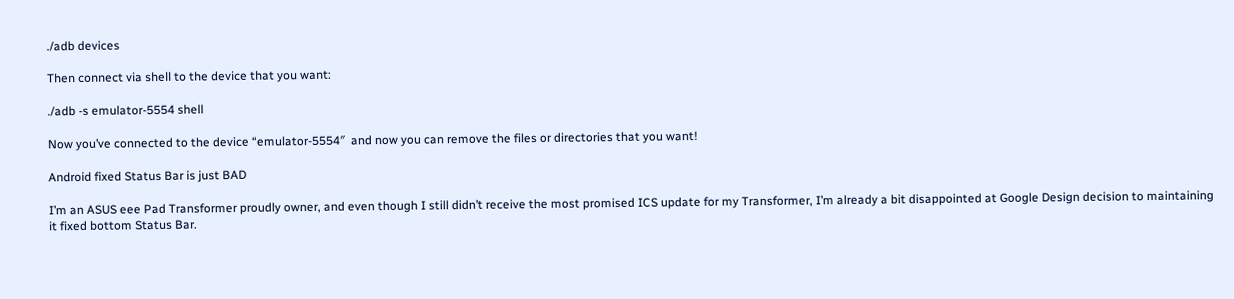./adb devices

Then connect via shell to the device that you want:

./adb -s emulator-5554 shell

Now you’ve connected to the device “emulator-5554″  and now you can remove the files or directories that you want!

Android fixed Status Bar is just BAD

I’m an ASUS eee Pad Transformer proudly owner, and even though I still didn’t receive the most promised ICS update for my Transformer, I’m already a bit disappointed at Google Design decision to maintaining it fixed bottom Status Bar.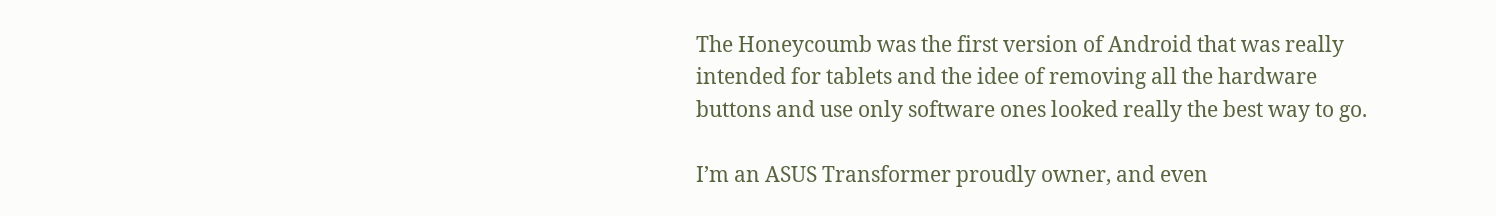The Honeycoumb was the first version of Android that was really intended for tablets and the idee of removing all the hardware buttons and use only software ones looked really the best way to go.

I’m an ASUS Transformer proudly owner, and even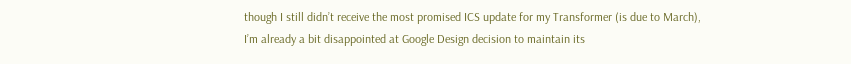though I still didn’t receive the most promised ICS update for my Transformer (is due to March), I’m already a bit disappointed at Google Design decision to maintain its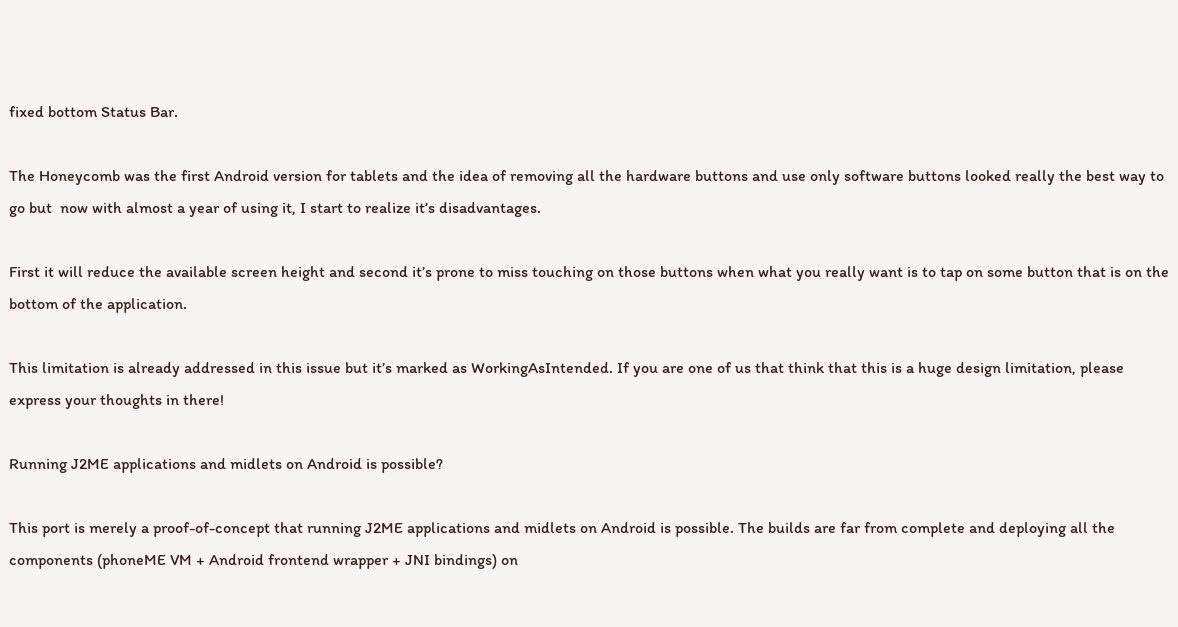fixed bottom Status Bar.

The Honeycomb was the first Android version for tablets and the idea of removing all the hardware buttons and use only software buttons looked really the best way to go but  now with almost a year of using it, I start to realize it’s disadvantages.

First it will reduce the available screen height and second it’s prone to miss touching on those buttons when what you really want is to tap on some button that is on the bottom of the application.

This limitation is already addressed in this issue but it’s marked as WorkingAsIntended. If you are one of us that think that this is a huge design limitation, please express your thoughts in there!

Running J2ME applications and midlets on Android is possible?

This port is merely a proof-of-concept that running J2ME applications and midlets on Android is possible. The builds are far from complete and deploying all the components (phoneME VM + Android frontend wrapper + JNI bindings) on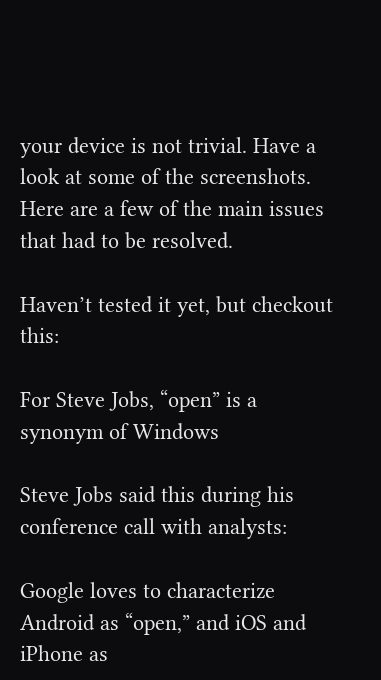your device is not trivial. Have a look at some of the screenshots. Here are a few of the main issues that had to be resolved.

Haven’t tested it yet, but checkout this:

For Steve Jobs, “open” is a synonym of Windows

Steve Jobs said this during his conference call with analysts:

Google loves to characterize Android as “open,” and iOS and iPhone as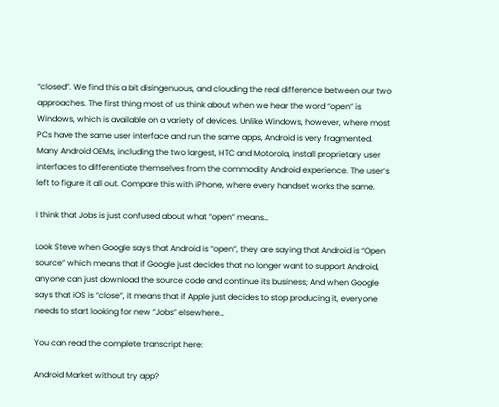“closed”. We find this a bit disingenuous, and clouding the real difference between our two approaches. The first thing most of us think about when we hear the word “open” is Windows, which is available on a variety of devices. Unlike Windows, however, where most PCs have the same user interface and run the same apps, Android is very fragmented. Many Android OEMs, including the two largest, HTC and Motorola, install proprietary user interfaces to differentiate themselves from the commodity Android experience. The user’s left to figure it all out. Compare this with iPhone, where every handset works the same.

I think that Jobs is just confused about what “open” means…

Look Steve when Google says that Android is “open”, they are saying that Android is “Open source” which means that if Google just decides that no longer want to support Android, anyone can just download the source code and continue its business; And when Google says that iOS is “close”, it means that if Apple just decides to stop producing it, everyone needs to start looking for new “Jobs” elsewhere…

You can read the complete transcript here:

Android Market without try app?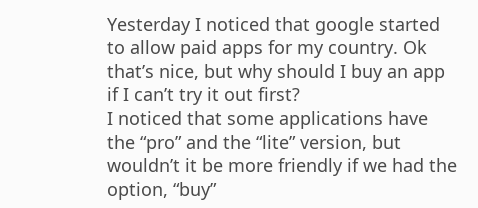Yesterday I noticed that google started to allow paid apps for my country. Ok that’s nice, but why should I buy an app if I can’t try it out first?
I noticed that some applications have the “pro” and the “lite” version, but wouldn’t it be more friendly if we had the option, “buy”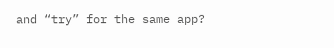and “try” for the same app?